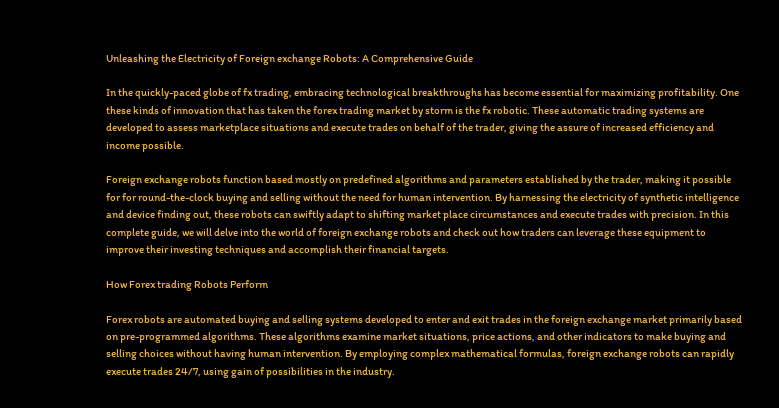Unleashing the Electricity of Foreign exchange Robots: A Comprehensive Guide

In the quickly-paced globe of fx trading, embracing technological breakthroughs has become essential for maximizing profitability. One these kinds of innovation that has taken the forex trading market by storm is the fx robotic. These automatic trading systems are developed to assess marketplace situations and execute trades on behalf of the trader, giving the assure of increased efficiency and income possible.

Foreign exchange robots function based mostly on predefined algorithms and parameters established by the trader, making it possible for for round-the-clock buying and selling without the need for human intervention. By harnessing the electricity of synthetic intelligence and device finding out, these robots can swiftly adapt to shifting market place circumstances and execute trades with precision. In this complete guide, we will delve into the world of foreign exchange robots and check out how traders can leverage these equipment to improve their investing techniques and accomplish their financial targets.

How Forex trading Robots Perform

Forex robots are automated buying and selling systems developed to enter and exit trades in the foreign exchange market primarily based on pre-programmed algorithms. These algorithms examine market situations, price actions, and other indicators to make buying and selling choices without having human intervention. By employing complex mathematical formulas, foreign exchange robots can rapidly execute trades 24/7, using gain of possibilities in the industry.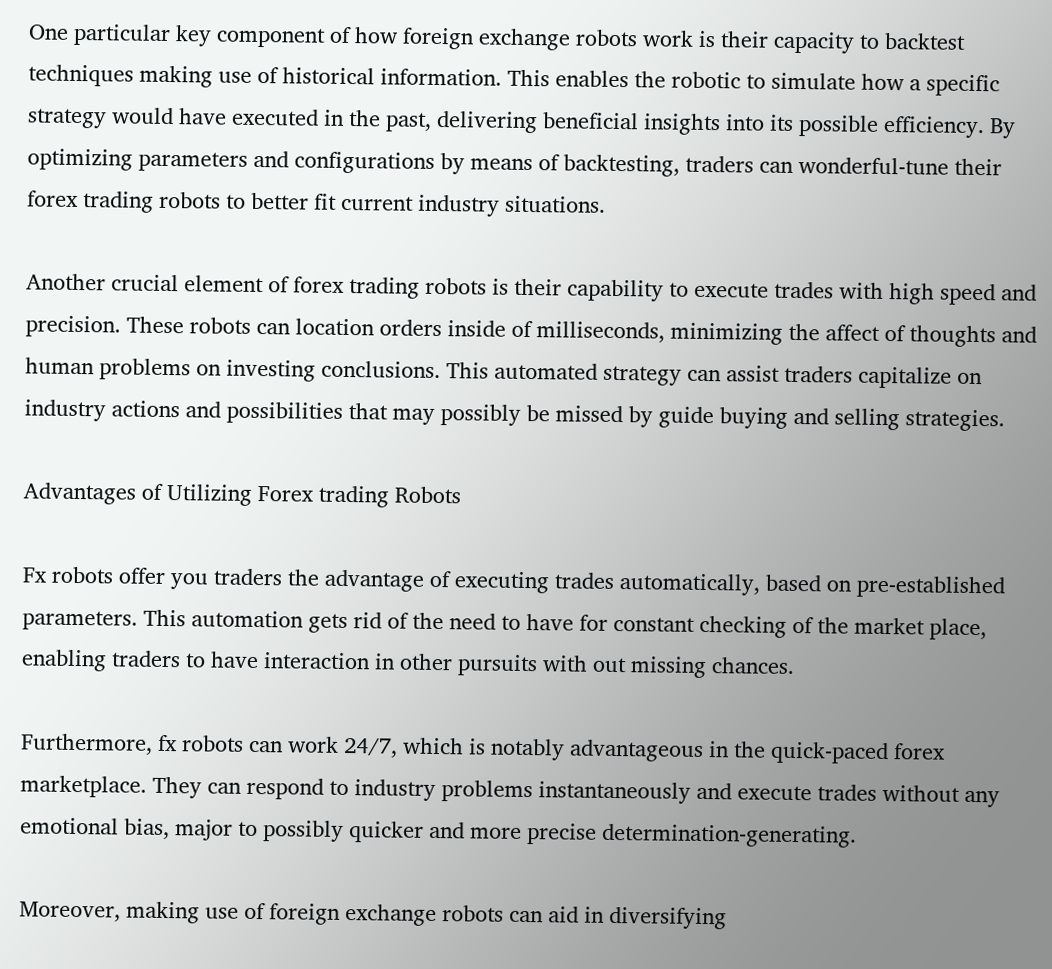One particular key component of how foreign exchange robots work is their capacity to backtest techniques making use of historical information. This enables the robotic to simulate how a specific strategy would have executed in the past, delivering beneficial insights into its possible efficiency. By optimizing parameters and configurations by means of backtesting, traders can wonderful-tune their forex trading robots to better fit current industry situations.

Another crucial element of forex trading robots is their capability to execute trades with high speed and precision. These robots can location orders inside of milliseconds, minimizing the affect of thoughts and human problems on investing conclusions. This automated strategy can assist traders capitalize on industry actions and possibilities that may possibly be missed by guide buying and selling strategies.

Advantages of Utilizing Forex trading Robots

Fx robots offer you traders the advantage of executing trades automatically, based on pre-established parameters. This automation gets rid of the need to have for constant checking of the market place, enabling traders to have interaction in other pursuits with out missing chances.

Furthermore, fx robots can work 24/7, which is notably advantageous in the quick-paced forex marketplace. They can respond to industry problems instantaneously and execute trades without any emotional bias, major to possibly quicker and more precise determination-generating.

Moreover, making use of foreign exchange robots can aid in diversifying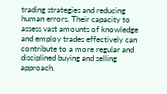trading strategies and reducing human errors. Their capacity to assess vast amounts of knowledge and employ trades effectively can contribute to a more regular and disciplined buying and selling approach.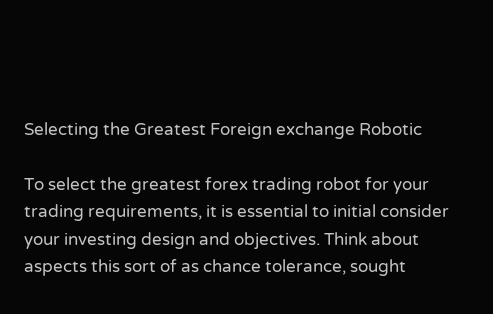Selecting the Greatest Foreign exchange Robotic

To select the greatest forex trading robot for your trading requirements, it is essential to initial consider your investing design and objectives. Think about aspects this sort of as chance tolerance, sought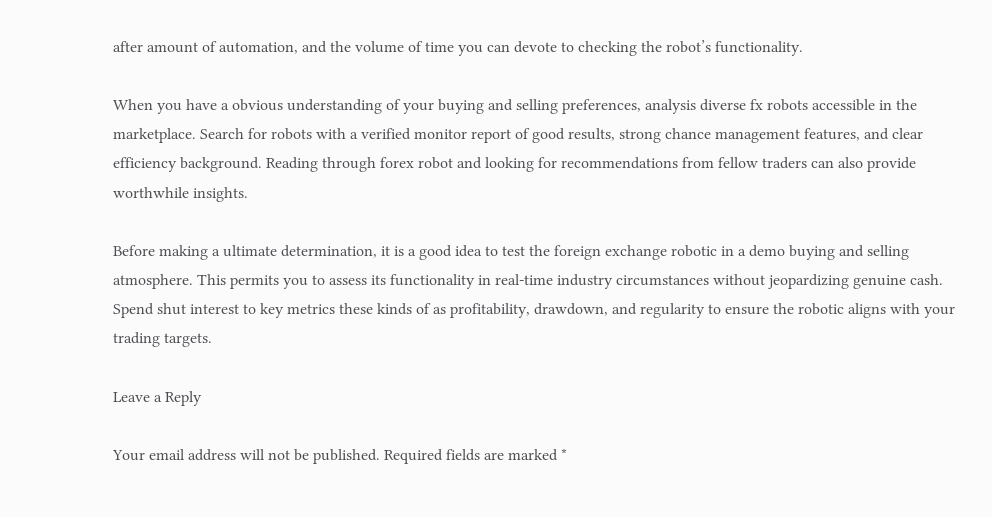after amount of automation, and the volume of time you can devote to checking the robot’s functionality.

When you have a obvious understanding of your buying and selling preferences, analysis diverse fx robots accessible in the marketplace. Search for robots with a verified monitor report of good results, strong chance management features, and clear efficiency background. Reading through forex robot and looking for recommendations from fellow traders can also provide worthwhile insights.

Before making a ultimate determination, it is a good idea to test the foreign exchange robotic in a demo buying and selling atmosphere. This permits you to assess its functionality in real-time industry circumstances without jeopardizing genuine cash. Spend shut interest to key metrics these kinds of as profitability, drawdown, and regularity to ensure the robotic aligns with your trading targets.

Leave a Reply

Your email address will not be published. Required fields are marked *